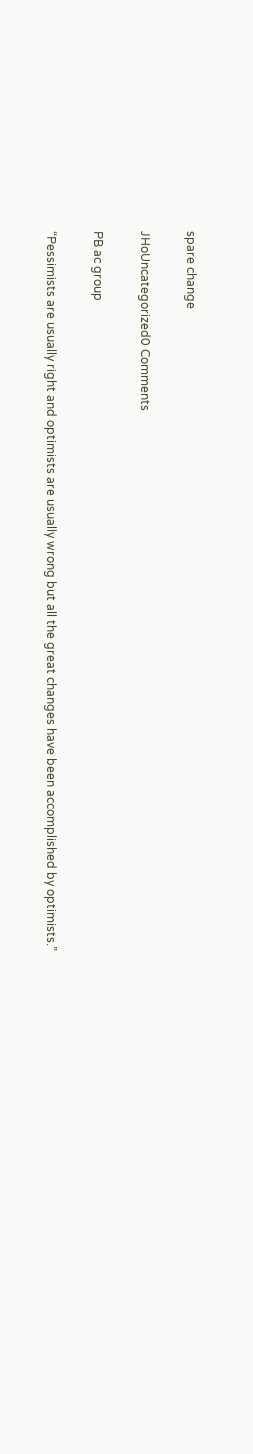spare change

JHoUncategorized0 Comments

PB ac group

“Pessimists are usually right and optimists are usually wrong but all the great changes have been accomplished by optimists.”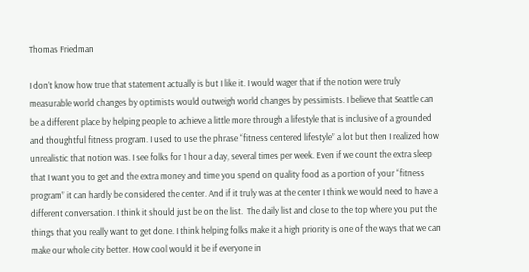Thomas Friedman

I don’t know how true that statement actually is but I like it. I would wager that if the notion were truly measurable world changes by optimists would outweigh world changes by pessimists. I believe that Seattle can be a different place by helping people to achieve a little more through a lifestyle that is inclusive of a grounded and thoughtful fitness program. I used to use the phrase “fitness centered lifestyle” a lot but then I realized how unrealistic that notion was. I see folks for 1 hour a day, several times per week. Even if we count the extra sleep that I want you to get and the extra money and time you spend on quality food as a portion of your “fitness program” it can hardly be considered the center. And if it truly was at the center I think we would need to have a different conversation. I think it should just be on the list.  The daily list and close to the top where you put the things that you really want to get done. I think helping folks make it a high priority is one of the ways that we can make our whole city better. How cool would it be if everyone in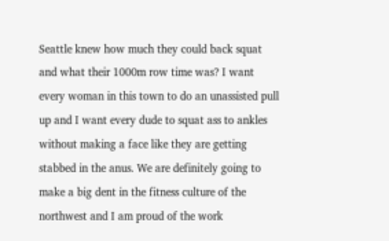Seattle knew how much they could back squat and what their 1000m row time was? I want every woman in this town to do an unassisted pull up and I want every dude to squat ass to ankles without making a face like they are getting stabbed in the anus. We are definitely going to make a big dent in the fitness culture of the northwest and I am proud of the work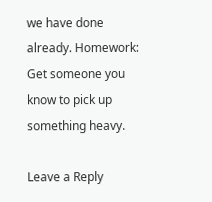we have done already. Homework: Get someone you know to pick up something heavy.

Leave a Reply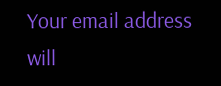Your email address will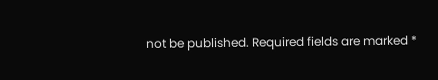not be published. Required fields are marked *